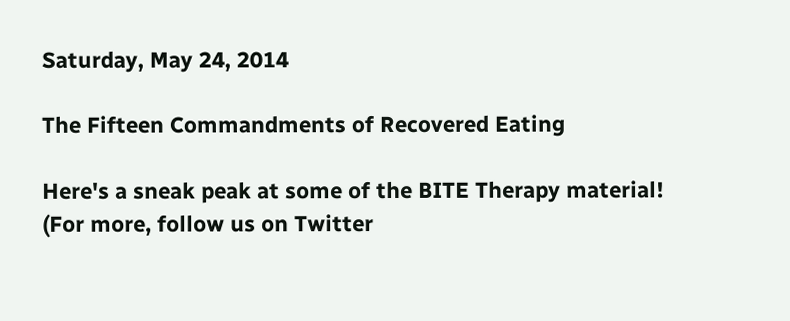Saturday, May 24, 2014

The Fifteen Commandments of Recovered Eating

Here's a sneak peak at some of the BITE Therapy material!
(For more, follow us on Twitter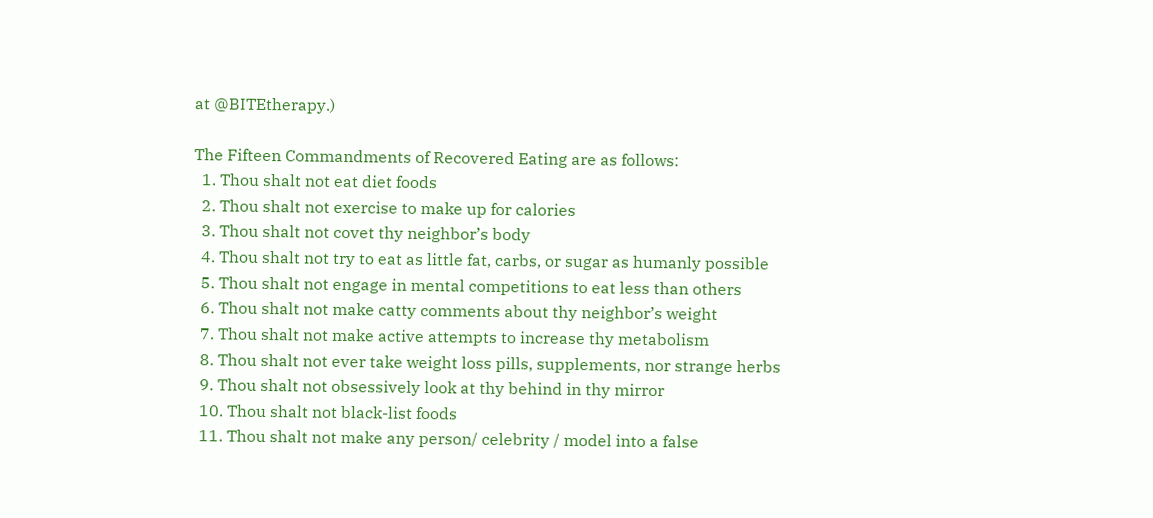at @BITEtherapy.)

The Fifteen Commandments of Recovered Eating are as follows:
  1. Thou shalt not eat diet foods
  2. Thou shalt not exercise to make up for calories
  3. Thou shalt not covet thy neighbor’s body
  4. Thou shalt not try to eat as little fat, carbs, or sugar as humanly possible
  5. Thou shalt not engage in mental competitions to eat less than others
  6. Thou shalt not make catty comments about thy neighbor’s weight
  7. Thou shalt not make active attempts to increase thy metabolism
  8. Thou shalt not ever take weight loss pills, supplements, nor strange herbs
  9. Thou shalt not obsessively look at thy behind in thy mirror
  10. Thou shalt not black-list foods
  11. Thou shalt not make any person/ celebrity / model into a false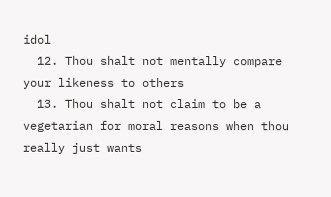idol
  12. Thou shalt not mentally compare your likeness to others
  13. Thou shalt not claim to be a vegetarian for moral reasons when thou really just wants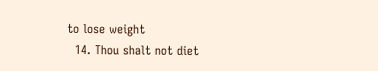to lose weight
  14. Thou shalt not diet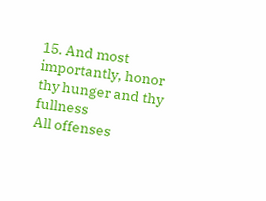15. And most importantly, honor thy hunger and thy fullness
All offenses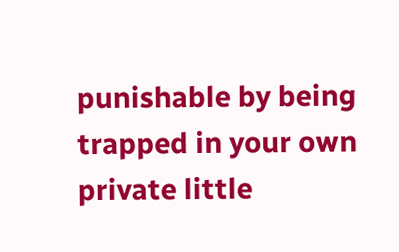punishable by being trapped in your own private little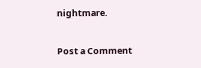nightmare.

Post a Comment